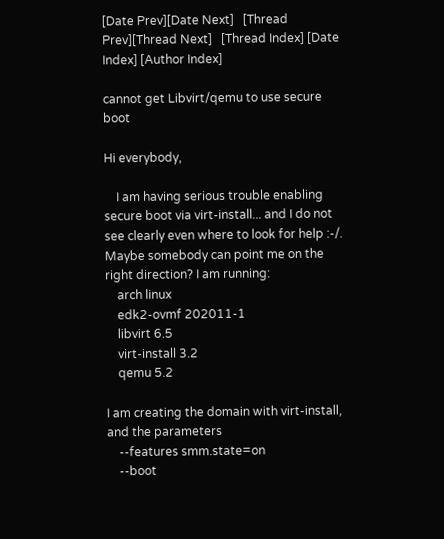[Date Prev][Date Next]   [Thread Prev][Thread Next]   [Thread Index] [Date Index] [Author Index]

cannot get Libvirt/qemu to use secure boot

Hi everybody,

    I am having serious trouble enabling secure boot via virt-install... and I do not see clearly even where to look for help :-/. Maybe somebody can point me on the right direction? I am running:
    arch linux
    edk2-ovmf 202011-1
    libvirt 6.5
    virt-install 3.2
    qemu 5.2

I am creating the domain with virt-install, and the parameters
    --features smm.state=on
    --boot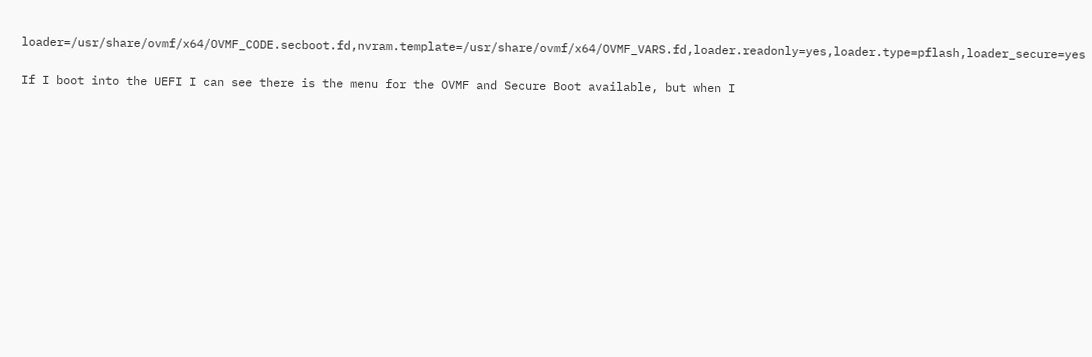loader=/usr/share/ovmf/x64/OVMF_CODE.secboot.fd,nvram.template=/usr/share/ovmf/x64/OVMF_VARS.fd,loader.readonly=yes,loader.type=pflash,loader_secure=yes

If I boot into the UEFI I can see there is the menu for the OVMF and Secure Boot available, but when I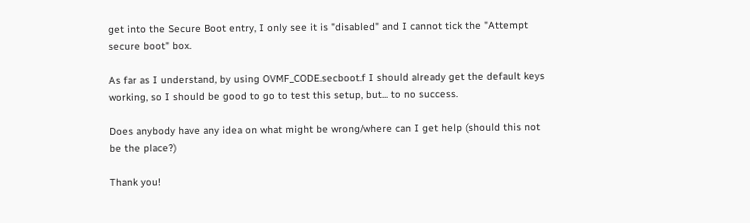get into the Secure Boot entry, I only see it is "disabled" and I cannot tick the "Attempt secure boot" box.

As far as I understand, by using OVMF_CODE.secboot.f I should already get the default keys working, so I should be good to go to test this setup, but... to no success.

Does anybody have any idea on what might be wrong/where can I get help (should this not be the place?)

Thank you!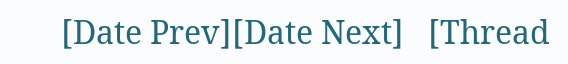[Date Prev][Date Next]   [Thread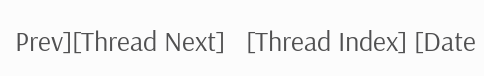Prev][Thread Next]   [Thread Index] [Date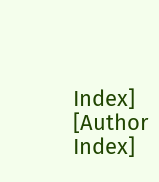Index] [Author Index]